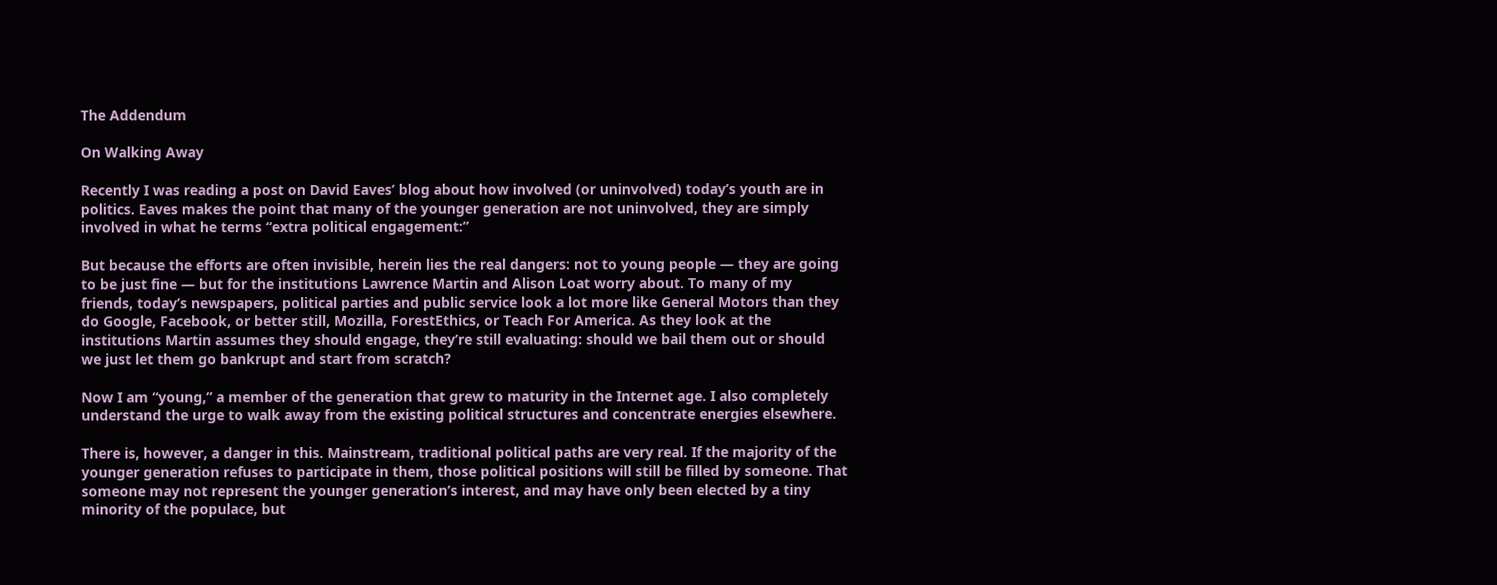The Addendum

On Walking Away

Recently I was reading a post on David Eaves’ blog about how involved (or uninvolved) today’s youth are in politics. Eaves makes the point that many of the younger generation are not uninvolved, they are simply involved in what he terms “extra political engagement:”

But because the efforts are often invisible, herein lies the real dangers: not to young people — they are going to be just fine — but for the institutions Lawrence Martin and Alison Loat worry about. To many of my friends, today’s newspapers, political parties and public service look a lot more like General Motors than they do Google, Facebook, or better still, Mozilla, ForestEthics, or Teach For America. As they look at the institutions Martin assumes they should engage, they’re still evaluating: should we bail them out or should we just let them go bankrupt and start from scratch?

Now I am “young,” a member of the generation that grew to maturity in the Internet age. I also completely understand the urge to walk away from the existing political structures and concentrate energies elsewhere.

There is, however, a danger in this. Mainstream, traditional political paths are very real. If the majority of the younger generation refuses to participate in them, those political positions will still be filled by someone. That someone may not represent the younger generation’s interest, and may have only been elected by a tiny minority of the populace, but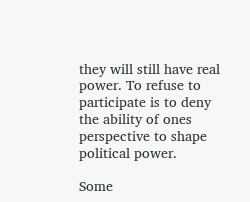they will still have real power. To refuse to participate is to deny the ability of ones perspective to shape political power.

Some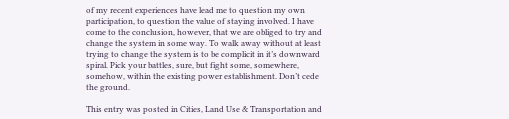of my recent experiences have lead me to question my own participation, to question the value of staying involved. I have come to the conclusion, however, that we are obliged to try and change the system in some way. To walk away without at least trying to change the system is to be complicit in it’s downward spiral. Pick your battles, sure, but fight some, somewhere, somehow, within the existing power establishment. Don’t cede the ground.

This entry was posted in Cities, Land Use & Transportation and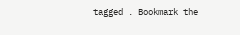tagged . Bookmark the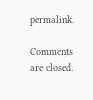permalink.

Comments are closed.